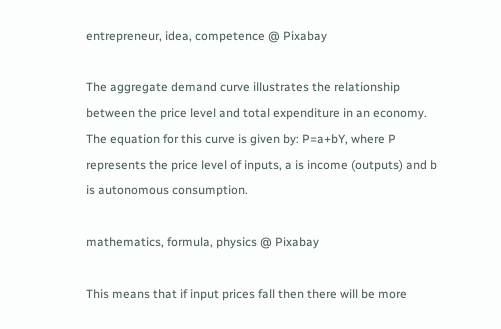entrepreneur, idea, competence @ Pixabay

The aggregate demand curve illustrates the relationship between the price level and total expenditure in an economy. The equation for this curve is given by: P=a+bY, where P represents the price level of inputs, a is income (outputs) and b is autonomous consumption.

mathematics, formula, physics @ Pixabay

This means that if input prices fall then there will be more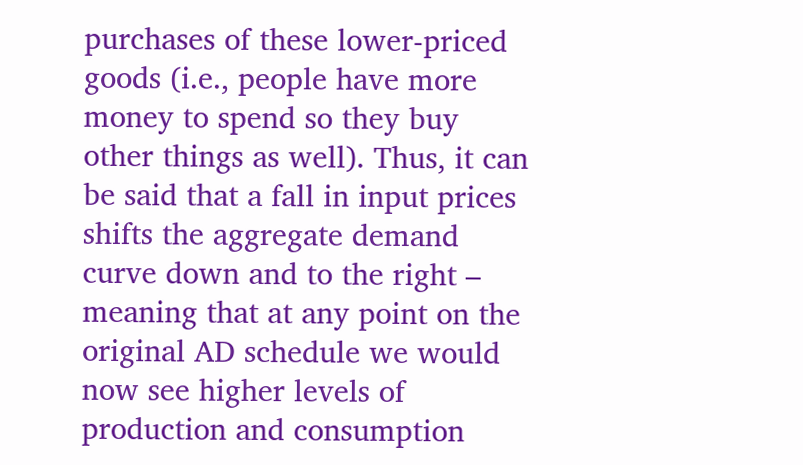purchases of these lower-priced goods (i.e., people have more money to spend so they buy other things as well). Thus, it can be said that a fall in input prices shifts the aggregate demand curve down and to the right – meaning that at any point on the original AD schedule we would now see higher levels of production and consumption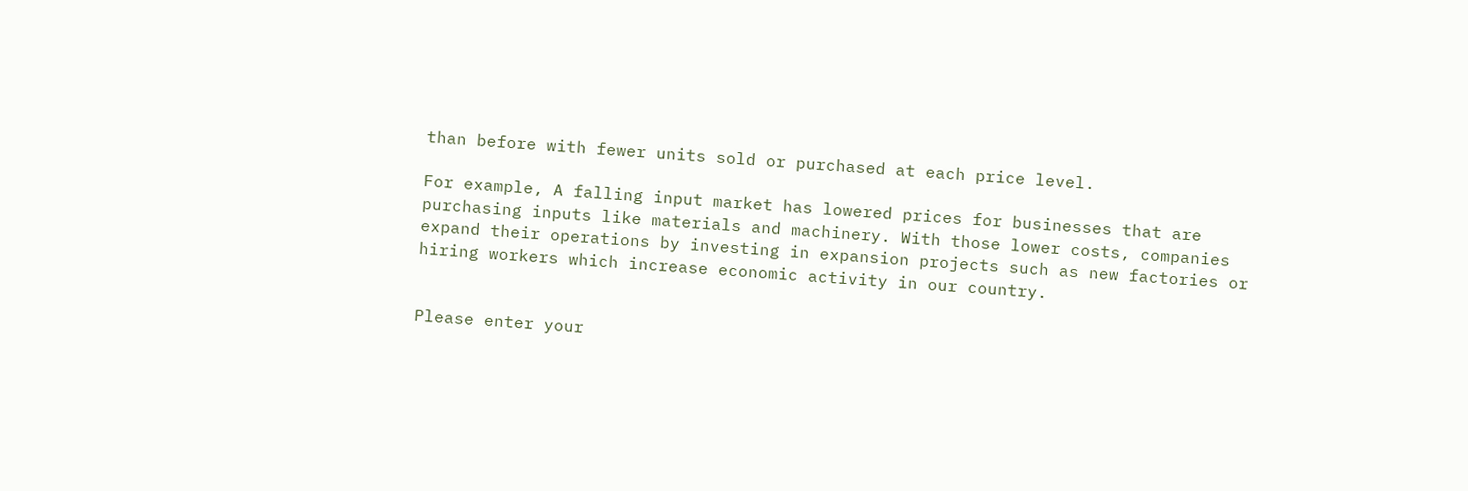than before with fewer units sold or purchased at each price level.

For example, A falling input market has lowered prices for businesses that are purchasing inputs like materials and machinery. With those lower costs, companies expand their operations by investing in expansion projects such as new factories or hiring workers which increase economic activity in our country.


Please enter your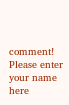comment!
Please enter your name here